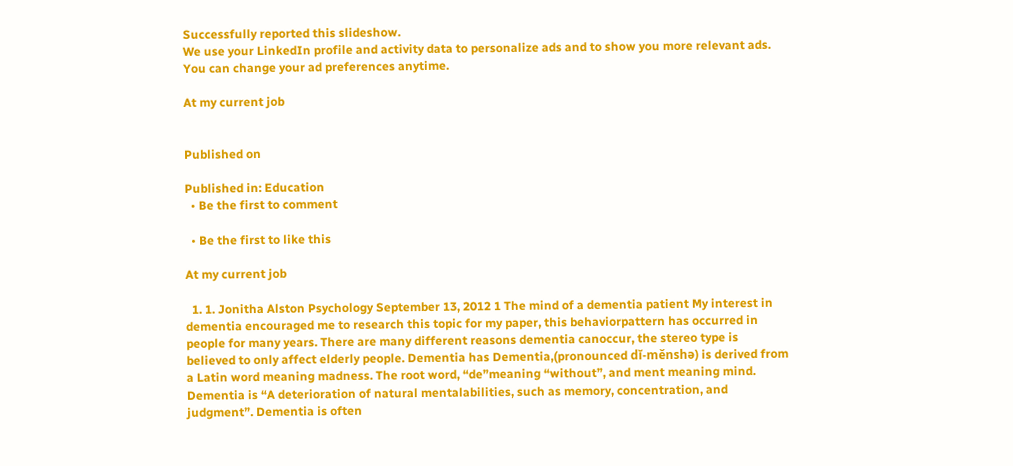Successfully reported this slideshow.
We use your LinkedIn profile and activity data to personalize ads and to show you more relevant ads. You can change your ad preferences anytime.

At my current job


Published on

Published in: Education
  • Be the first to comment

  • Be the first to like this

At my current job

  1. 1. Jonitha Alston Psychology September 13, 2012 1 The mind of a dementia patient My interest in dementia encouraged me to research this topic for my paper, this behaviorpattern has occurred in people for many years. There are many different reasons dementia canoccur, the stereo type is believed to only affect elderly people. Dementia has Dementia,(pronounced dĭ-měnshə) is derived from a Latin word meaning madness. The root word, “de”meaning “without”, and ment meaning mind. Dementia is “A deterioration of natural mentalabilities, such as memory, concentration, and judgment”. Dementia is often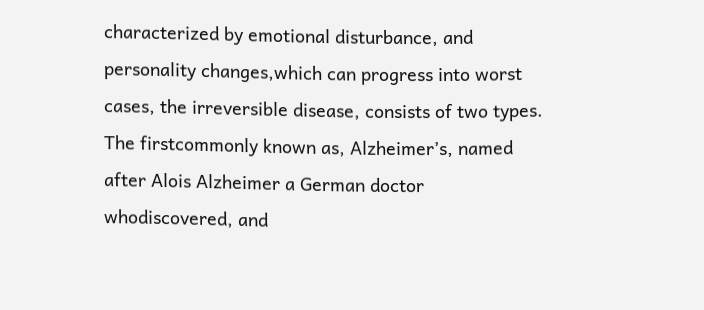characterized by emotional disturbance, and personality changes,which can progress into worst cases, the irreversible disease, consists of two types. The firstcommonly known as, Alzheimer’s, named after Alois Alzheimer a German doctor whodiscovered, and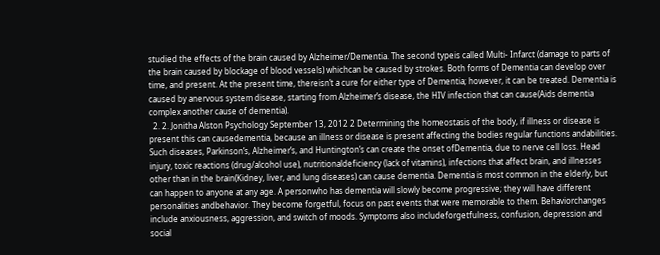studied the effects of the brain caused by Alzheimer/Dementia. The second typeis called Multi- Infarct (damage to parts of the brain caused by blockage of blood vessels) whichcan be caused by strokes. Both forms of Dementia can develop over time, and present. At the present time, thereisn’t a cure for either type of Dementia; however, it can be treated. Dementia is caused by anervous system disease, starting from Alzheimer’s disease, the HIV infection that can cause(Aids dementia complex another cause of dementia).
  2. 2. Jonitha Alston Psychology September 13, 2012 2 Determining the homeostasis of the body, if illness or disease is present this can causedementia, because an illness or disease is present affecting the bodies regular functions andabilities. Such diseases, Parkinson’s, Alzheimer’s, and Huntington’s can create the onset ofDementia, due to nerve cell loss. Head injury, toxic reactions (drug/alcohol use), nutritionaldeficiency (lack of vitamins), infections that affect brain, and illnesses other than in the brain(Kidney, liver, and lung diseases) can cause dementia. Dementia is most common in the elderly, but can happen to anyone at any age. A personwho has dementia will slowly become progressive; they will have different personalities andbehavior. They become forgetful, focus on past events that were memorable to them. Behaviorchanges include anxiousness, aggression, and switch of moods. Symptoms also includeforgetfulness, confusion, depression and social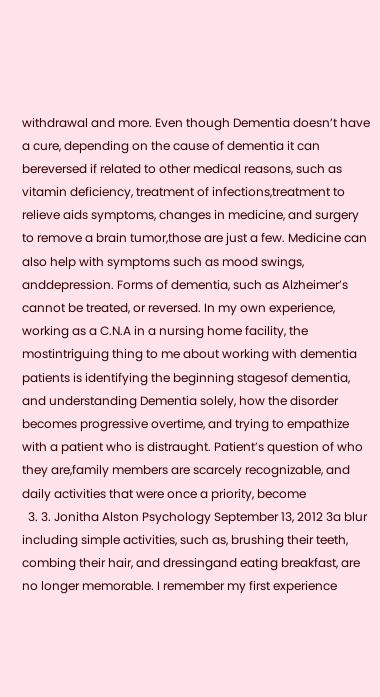withdrawal and more. Even though Dementia doesn’t have a cure, depending on the cause of dementia it can bereversed if related to other medical reasons, such as vitamin deficiency, treatment of infections,treatment to relieve aids symptoms, changes in medicine, and surgery to remove a brain tumor,those are just a few. Medicine can also help with symptoms such as mood swings, anddepression. Forms of dementia, such as Alzheimer’s cannot be treated, or reversed. In my own experience, working as a C.N.A in a nursing home facility, the mostintriguing thing to me about working with dementia patients is identifying the beginning stagesof dementia, and understanding Dementia solely, how the disorder becomes progressive overtime, and trying to empathize with a patient who is distraught. Patient’s question of who they are,family members are scarcely recognizable, and daily activities that were once a priority, become
  3. 3. Jonitha Alston Psychology September 13, 2012 3a blur including simple activities, such as, brushing their teeth, combing their hair, and dressingand eating breakfast, are no longer memorable. I remember my first experience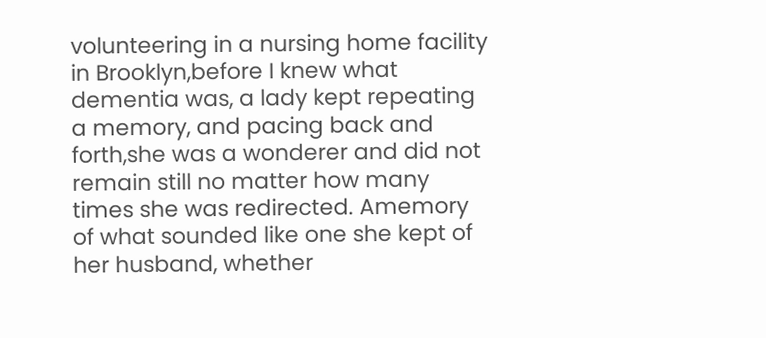volunteering in a nursing home facility in Brooklyn,before I knew what dementia was, a lady kept repeating a memory, and pacing back and forth,she was a wonderer and did not remain still no matter how many times she was redirected. Amemory of what sounded like one she kept of her husband, whether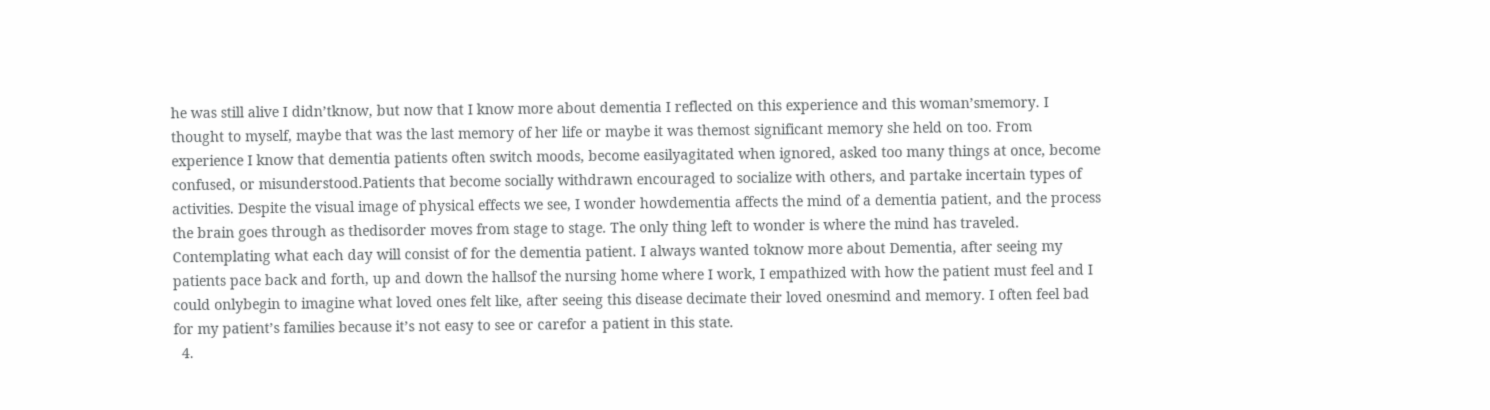he was still alive I didn’tknow, but now that I know more about dementia I reflected on this experience and this woman’smemory. I thought to myself, maybe that was the last memory of her life or maybe it was themost significant memory she held on too. From experience I know that dementia patients often switch moods, become easilyagitated when ignored, asked too many things at once, become confused, or misunderstood.Patients that become socially withdrawn encouraged to socialize with others, and partake incertain types of activities. Despite the visual image of physical effects we see, I wonder howdementia affects the mind of a dementia patient, and the process the brain goes through as thedisorder moves from stage to stage. The only thing left to wonder is where the mind has traveled. Contemplating what each day will consist of for the dementia patient. I always wanted toknow more about Dementia, after seeing my patients pace back and forth, up and down the hallsof the nursing home where I work, I empathized with how the patient must feel and I could onlybegin to imagine what loved ones felt like, after seeing this disease decimate their loved onesmind and memory. I often feel bad for my patient’s families because it’s not easy to see or carefor a patient in this state.
  4.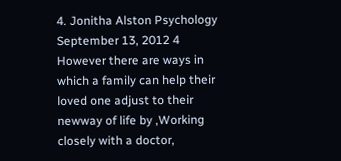4. Jonitha Alston Psychology September 13, 2012 4 However there are ways in which a family can help their loved one adjust to their newway of life by ,Working closely with a doctor,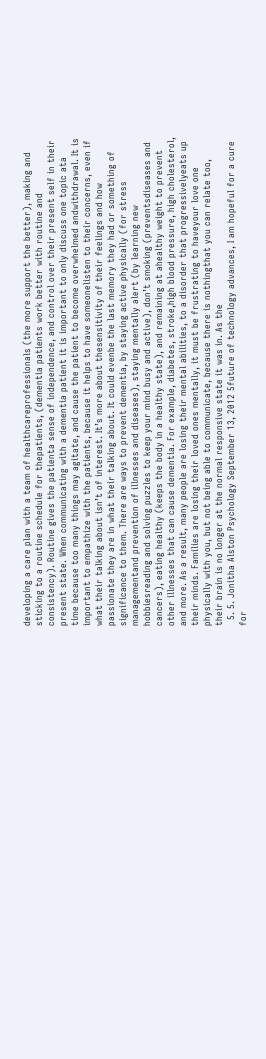developing a care plan with a team of healthcareprofessionals (the more support the better), making and sticking to a routine schedule for thepatients, (dementia patients work better with routine and consistency). Routine gives the patienta sense of independence, and control over their present self in their present state. When communicating with a dementia patient it is important to only discuss one topic ata time because too many things may agitate, and cause the patient to become overwhelmed andwithdrawal. It is important to empathize with the patients, because it helps to have someonelisten to their concerns, even if what their talking about isn’t of interest. It’s more about thesensitivity of their feelings and how passionate they are in what their talking about. It could evenbe the last memory they had or something of significance to them. There are ways to prevent dementia, by staying active physically (for stress managementand prevention of illnesses and diseases), staying mentally alert (by learning new hobbiesreading and solving puzzles to keep your mind busy and active), don’t smoking (preventsdiseases and cancers), eating healthy (keeps the body in a healthy state), and remaining at ahealthy weight to prevent other illnesses that can cause dementia. For example, diabetes, stroke,high blood pressure, high cholesterol, and more. As a result, many people are losing their mental abilities, to a disorder that progressivelyeats up their minds. Families are losing their loved ones mentally, it must be frustrating to haveyour love one physically with you, but not being able to communicate, because there is nothingthat you can relate too, their brain is no longer at the normal responsive state it was in. As the
  5. 5. Jonitha Alston Psychology September 13, 2012 5future of technology advances, I am hopeful for a cure for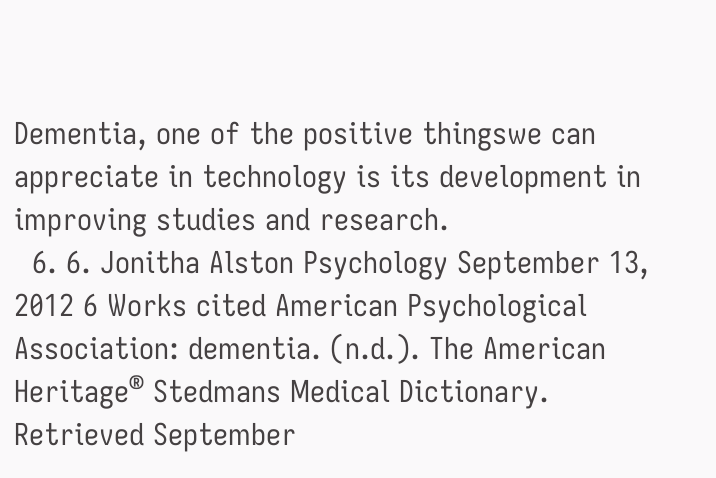Dementia, one of the positive thingswe can appreciate in technology is its development in improving studies and research.
  6. 6. Jonitha Alston Psychology September 13, 2012 6 Works cited American Psychological Association: dementia. (n.d.). The American Heritage® Stedmans Medical Dictionary. Retrieved September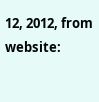12, 2012, from website: